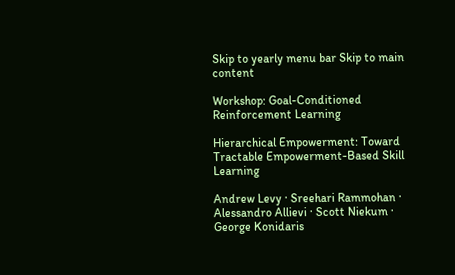Skip to yearly menu bar Skip to main content

Workshop: Goal-Conditioned Reinforcement Learning

Hierarchical Empowerment: Toward Tractable Empowerment-Based Skill Learning

Andrew Levy · Sreehari Rammohan · Alessandro Allievi · Scott Niekum · George Konidaris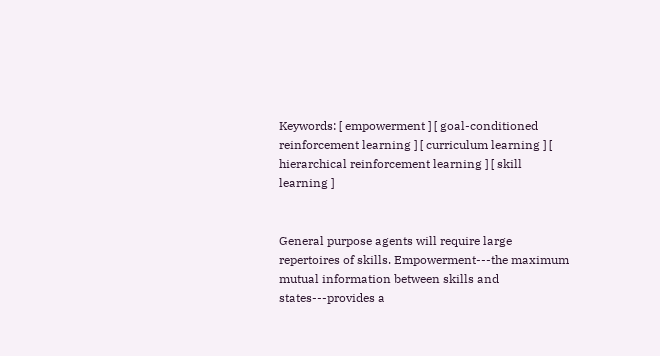Keywords: [ empowerment ] [ goal-conditioned reinforcement learning ] [ curriculum learning ] [ hierarchical reinforcement learning ] [ skill learning ]


General purpose agents will require large repertoires of skills. Empowerment---the maximum mutual information between skills and states---provides a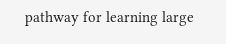pathway for learning large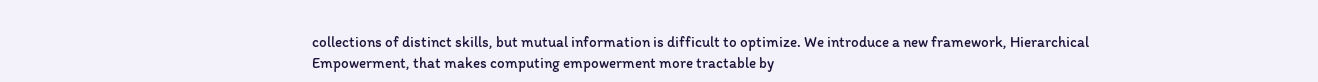collections of distinct skills, but mutual information is difficult to optimize. We introduce a new framework, Hierarchical Empowerment, that makes computing empowerment more tractable by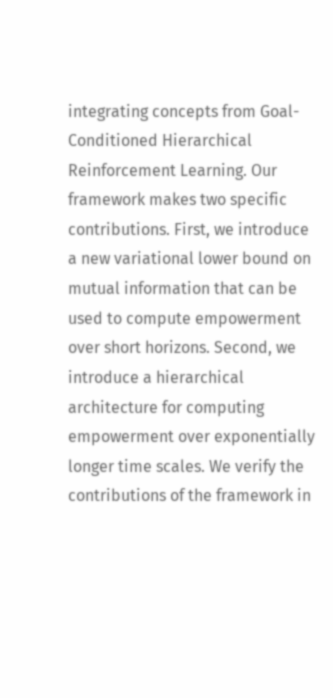integrating concepts from Goal-Conditioned Hierarchical Reinforcement Learning. Our framework makes two specific contributions. First, we introduce a new variational lower bound on mutual information that can be used to compute empowerment over short horizons. Second, we introduce a hierarchical architecture for computing empowerment over exponentially longer time scales. We verify the contributions of the framework in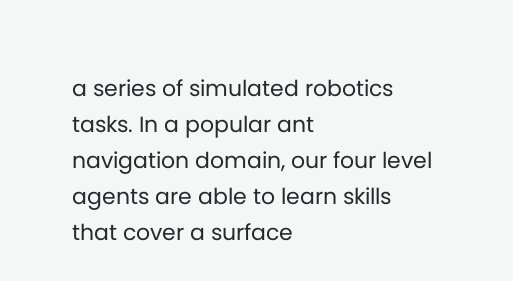a series of simulated robotics tasks. In a popular ant navigation domain, our four level agents are able to learn skills that cover a surface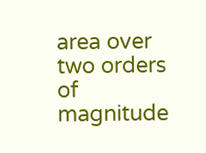area over two orders of magnitude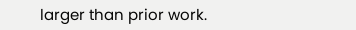larger than prior work.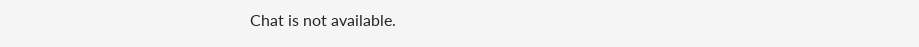Chat is not available.